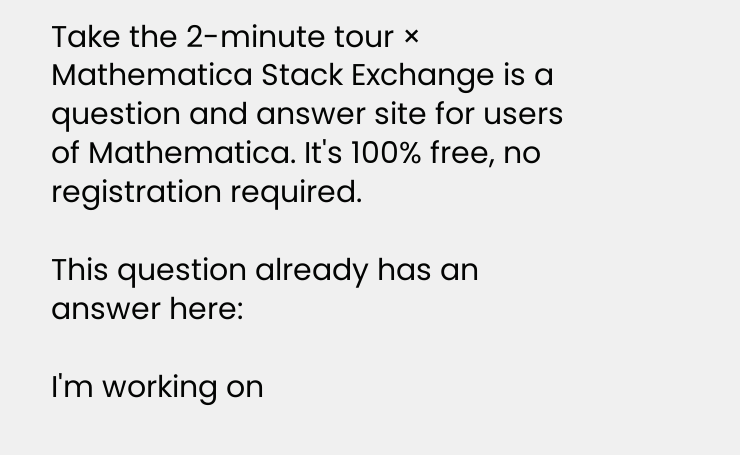Take the 2-minute tour ×
Mathematica Stack Exchange is a question and answer site for users of Mathematica. It's 100% free, no registration required.

This question already has an answer here:

I'm working on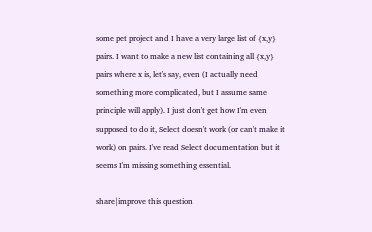some pet project and I have a very large list of {x,y} pairs. I want to make a new list containing all {x,y} pairs where x is, let's say, even (I actually need something more complicated, but I assume same principle will apply). I just don't get how I'm even supposed to do it, Select doesn't work (or can't make it work) on pairs. I've read Select documentation but it seems I'm missing something essential.

share|improve this question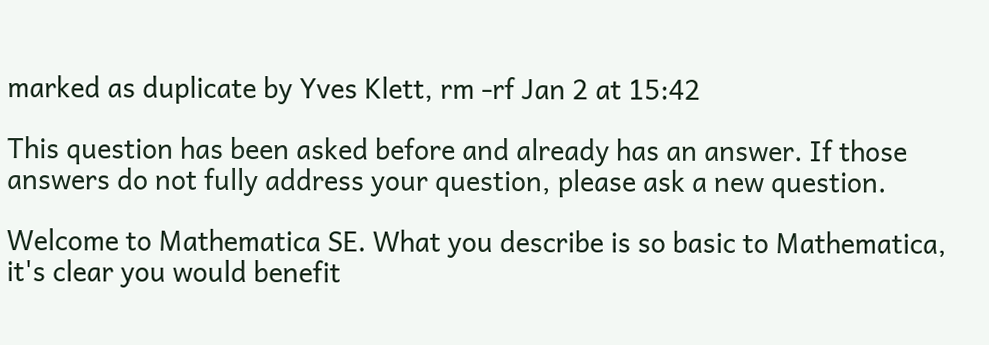marked as duplicate by Yves Klett, rm -rf Jan 2 at 15:42

This question has been asked before and already has an answer. If those answers do not fully address your question, please ask a new question.

Welcome to Mathematica SE. What you describe is so basic to Mathematica, it's clear you would benefit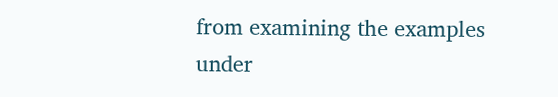from examining the examples under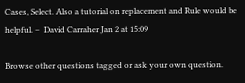Cases, Select. Also a tutorial on replacement and Rule would be helpful. –  David Carraher Jan 2 at 15:09

Browse other questions tagged or ask your own question.